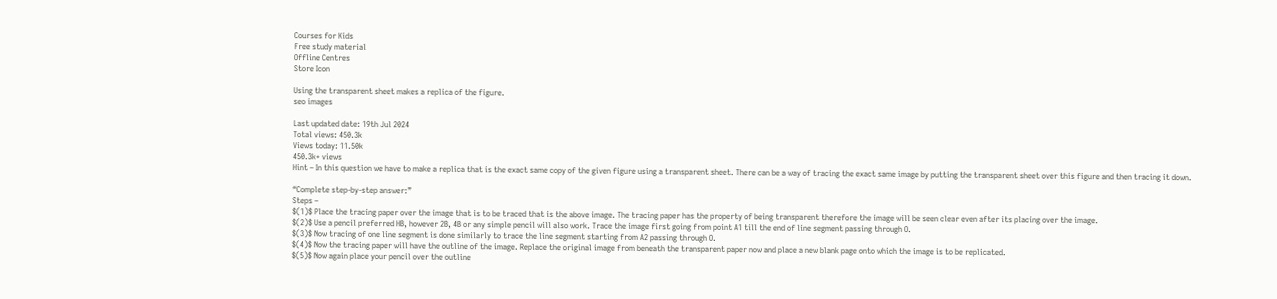Courses for Kids
Free study material
Offline Centres
Store Icon

Using the transparent sheet makes a replica of the figure.
seo images

Last updated date: 19th Jul 2024
Total views: 450.3k
Views today: 11.50k
450.3k+ views
Hint – In this question we have to make a replica that is the exact same copy of the given figure using a transparent sheet. There can be a way of tracing the exact same image by putting the transparent sheet over this figure and then tracing it down.

“Complete step-by-step answer:”
Steps –
$(1)$ Place the tracing paper over the image that is to be traced that is the above image. The tracing paper has the property of being transparent therefore the image will be seen clear even after its placing over the image.
$(2)$ Use a pencil preferred HB, however 2B, 4B or any simple pencil will also work. Trace the image first going from point A1 till the end of line segment passing through O.
$(3)$ Now tracing of one line segment is done similarly to trace the line segment starting from A2 passing through O.
$(4)$ Now the tracing paper will have the outline of the image. Replace the original image from beneath the transparent paper now and place a new blank page onto which the image is to be replicated.
$(5)$ Now again place your pencil over the outline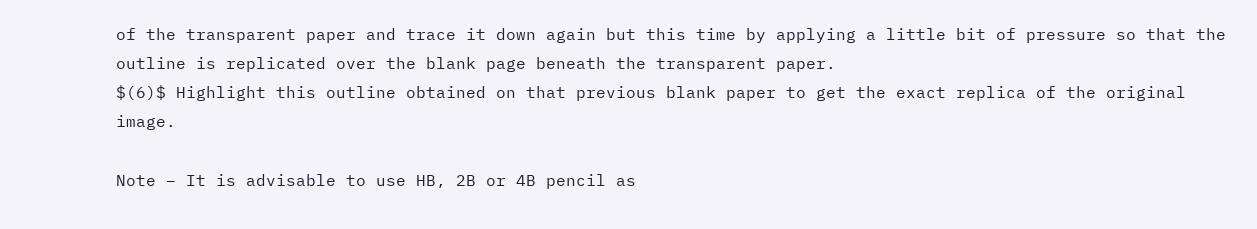of the transparent paper and trace it down again but this time by applying a little bit of pressure so that the outline is replicated over the blank page beneath the transparent paper.
$(6)$ Highlight this outline obtained on that previous blank paper to get the exact replica of the original image.

Note – It is advisable to use HB, 2B or 4B pencil as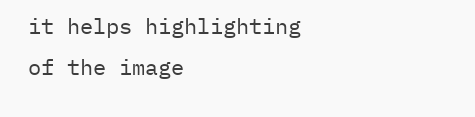it helps highlighting of the image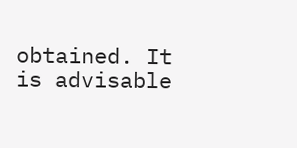obtained. It is advisable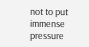not to put immense pressure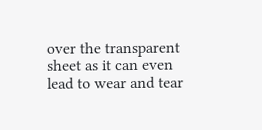over the transparent sheet as it can even lead to wear and tear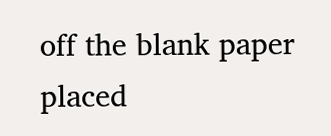off the blank paper placed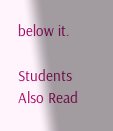below it.

Students Also Read